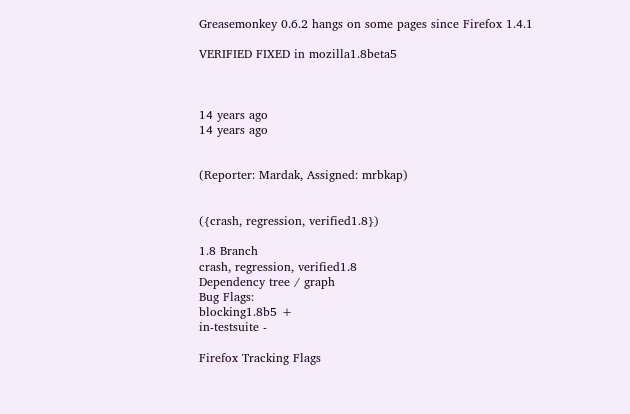Greasemonkey 0.6.2 hangs on some pages since Firefox 1.4.1

VERIFIED FIXED in mozilla1.8beta5



14 years ago
14 years ago


(Reporter: Mardak, Assigned: mrbkap)


({crash, regression, verified1.8})

1.8 Branch
crash, regression, verified1.8
Dependency tree / graph
Bug Flags:
blocking1.8b5 +
in-testsuite -

Firefox Tracking Flags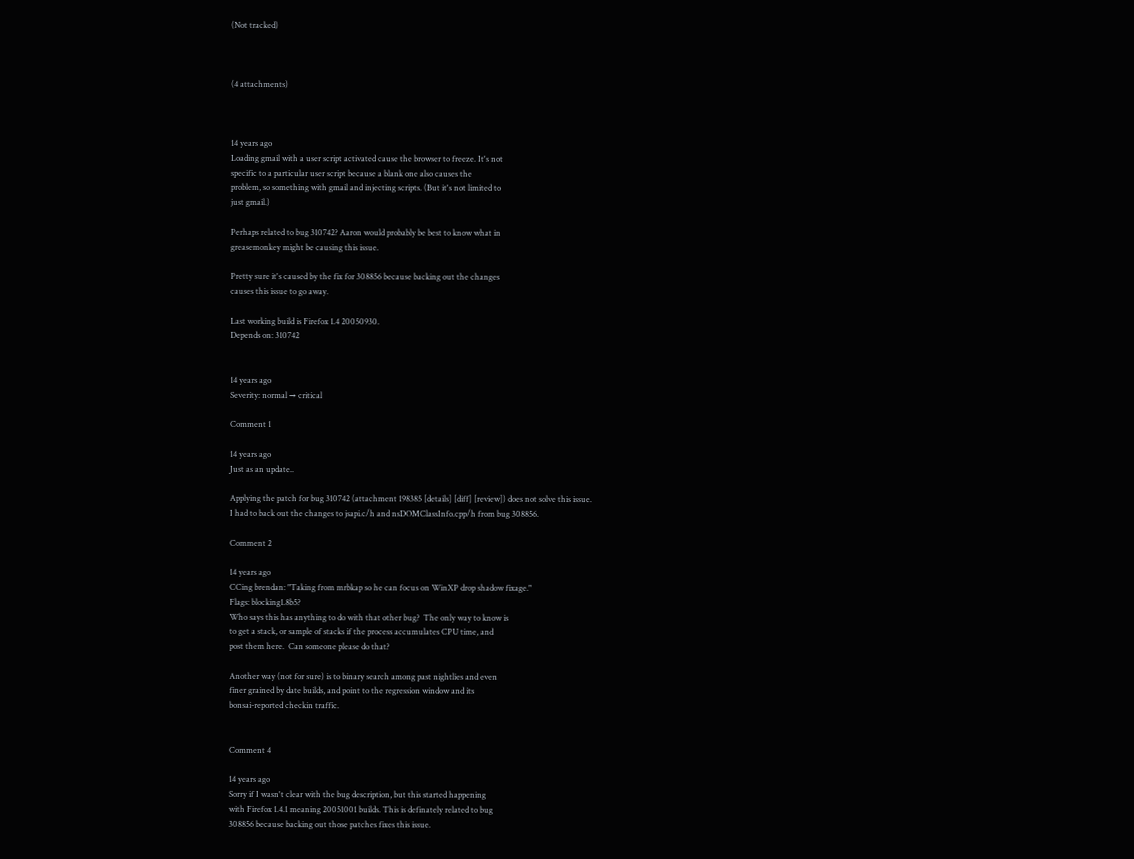(Not tracked)



(4 attachments)



14 years ago
Loading gmail with a user script activated cause the browser to freeze. It's not
specific to a particular user script because a blank one also causes the
problem, so something with gmail and injecting scripts. (But it's not limited to
just gmail.)

Perhaps related to bug 310742? Aaron would probably be best to know what in
greasemonkey might be causing this issue.

Pretty sure it's caused by the fix for 308856 because backing out the changes
causes this issue to go away.

Last working build is Firefox 1.4 20050930.
Depends on: 310742


14 years ago
Severity: normal → critical

Comment 1

14 years ago
Just as an update..

Applying the patch for bug 310742 (attachment 198385 [details] [diff] [review]) does not solve this issue.
I had to back out the changes to jsapi.c/h and nsDOMClassInfo.cpp/h from bug 308856.

Comment 2

14 years ago
CCing brendan: "Taking from mrbkap so he can focus on WinXP drop shadow fixage."
Flags: blocking1.8b5?
Who says this has anything to do with that other bug?  The only way to know is
to get a stack, or sample of stacks if the process accumulates CPU time, and
post them here.  Can someone please do that?

Another way (not for sure) is to binary search among past nightlies and even
finer grained by date builds, and point to the regression window and its
bonsai-reported checkin traffic.


Comment 4

14 years ago
Sorry if I wasn't clear with the bug description, but this started happening
with Firefox 1.4.1 meaning 20051001 builds. This is definately related to bug
308856 because backing out those patches fixes this issue.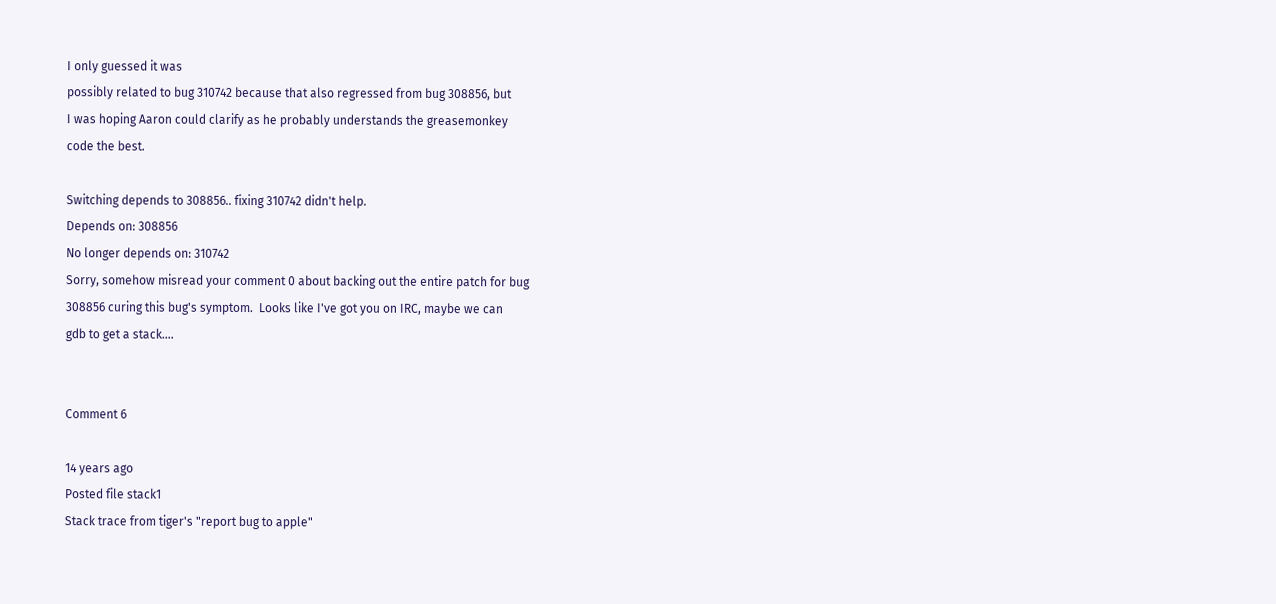I only guessed it was
possibly related to bug 310742 because that also regressed from bug 308856, but
I was hoping Aaron could clarify as he probably understands the greasemonkey
code the best.

Switching depends to 308856.. fixing 310742 didn't help.
Depends on: 308856
No longer depends on: 310742
Sorry, somehow misread your comment 0 about backing out the entire patch for bug
308856 curing this bug's symptom.  Looks like I've got you on IRC, maybe we can
gdb to get a stack....


Comment 6

14 years ago
Posted file stack1
Stack trace from tiger's "report bug to apple"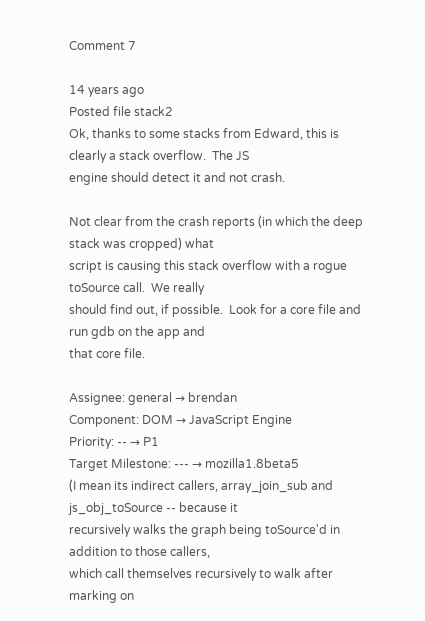Comment 7

14 years ago
Posted file stack2
Ok, thanks to some stacks from Edward, this is clearly a stack overflow.  The JS
engine should detect it and not crash.

Not clear from the crash reports (in which the deep stack was cropped) what
script is causing this stack overflow with a rogue toSource call.  We really
should find out, if possible.  Look for a core file and run gdb on the app and
that core file.

Assignee: general → brendan
Component: DOM → JavaScript Engine
Priority: -- → P1
Target Milestone: --- → mozilla1.8beta5
(I mean its indirect callers, array_join_sub and js_obj_toSource -- because it
recursively walks the graph being toSource'd in addition to those callers,
which call themselves recursively to walk after marking on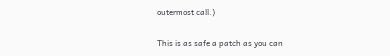outermost call.)

This is as safe a patch as you can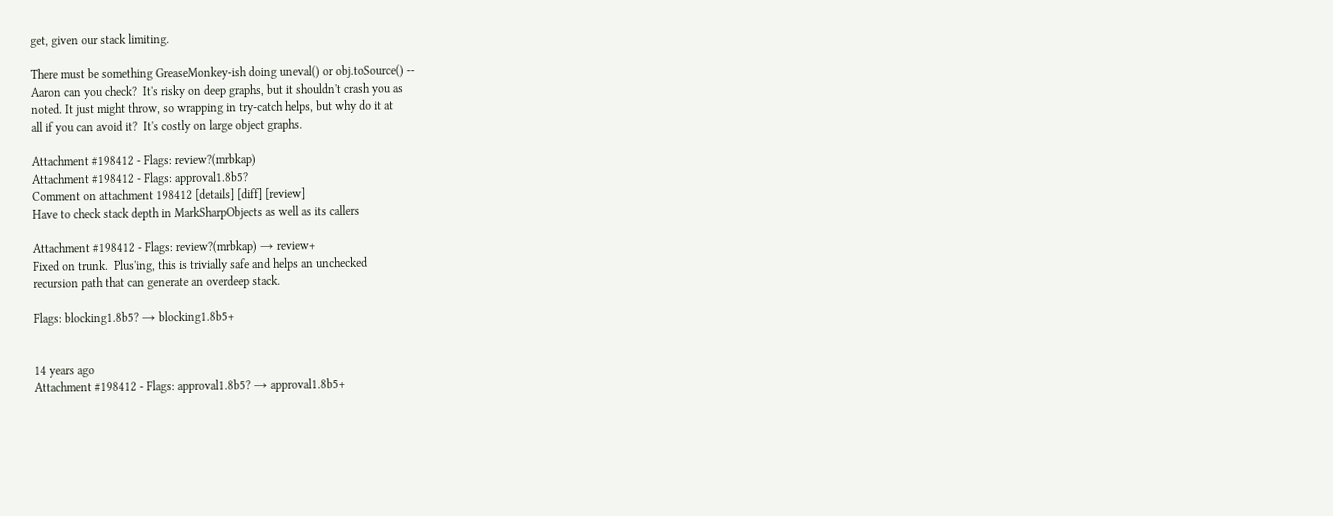get, given our stack limiting.

There must be something GreaseMonkey-ish doing uneval() or obj.toSource() --
Aaron can you check?  It's risky on deep graphs, but it shouldn't crash you as
noted. It just might throw, so wrapping in try-catch helps, but why do it at
all if you can avoid it?  It's costly on large object graphs.

Attachment #198412 - Flags: review?(mrbkap)
Attachment #198412 - Flags: approval1.8b5?
Comment on attachment 198412 [details] [diff] [review]
Have to check stack depth in MarkSharpObjects as well as its callers

Attachment #198412 - Flags: review?(mrbkap) → review+
Fixed on trunk.  Plus'ing, this is trivially safe and helps an unchecked
recursion path that can generate an overdeep stack.

Flags: blocking1.8b5? → blocking1.8b5+


14 years ago
Attachment #198412 - Flags: approval1.8b5? → approval1.8b5+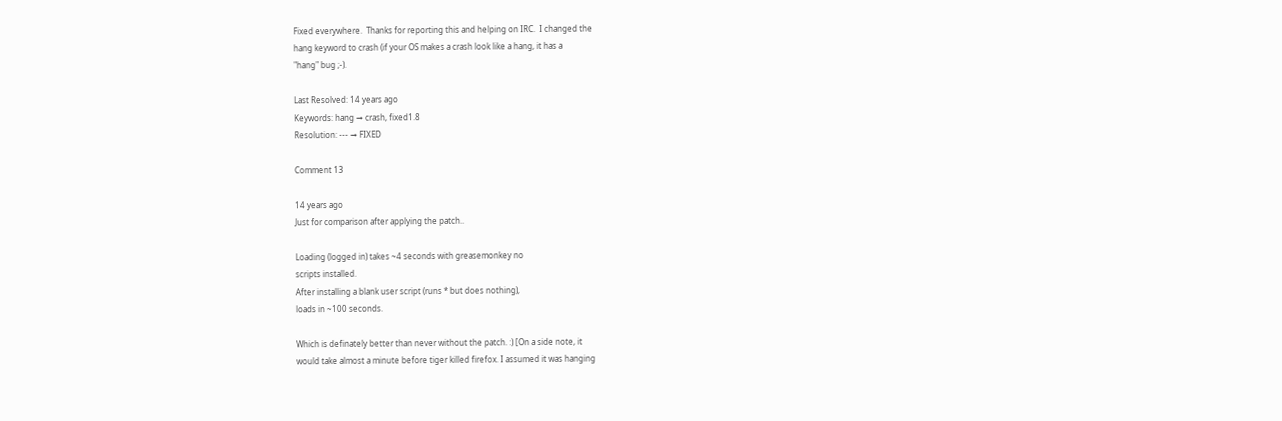Fixed everywhere.  Thanks for reporting this and helping on IRC.  I changed the
hang keyword to crash (if your OS makes a crash look like a hang, it has a
"hang" bug ;-).

Last Resolved: 14 years ago
Keywords: hang → crash, fixed1.8
Resolution: --- → FIXED

Comment 13

14 years ago
Just for comparison after applying the patch..

Loading (logged in) takes ~4 seconds with greasemonkey no
scripts installed.
After installing a blank user script (runs * but does nothing),
loads in ~100 seconds.

Which is definately better than never without the patch. :) [On a side note, it
would take almost a minute before tiger killed firefox. I assumed it was hanging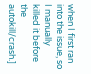when I first ran into the issue, so I manually killed it before the autokill/crash.]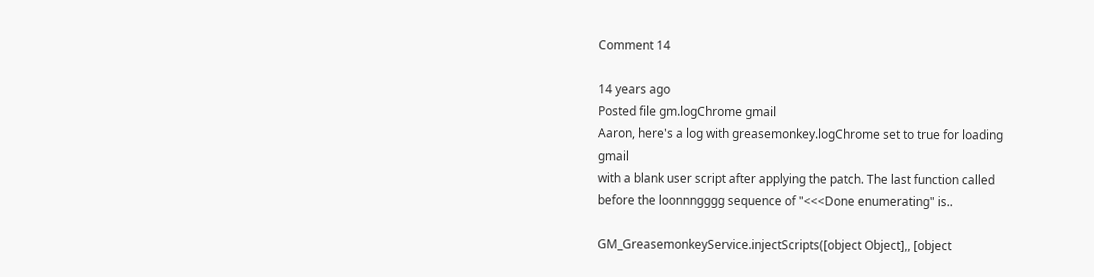Comment 14

14 years ago
Posted file gm.logChrome gmail
Aaron, here's a log with greasemonkey.logChrome set to true for loading gmail
with a blank user script after applying the patch. The last function called
before the loonnngggg sequence of "<<<Done enumerating" is..

GM_GreasemonkeyService.injectScripts([object Object],, [object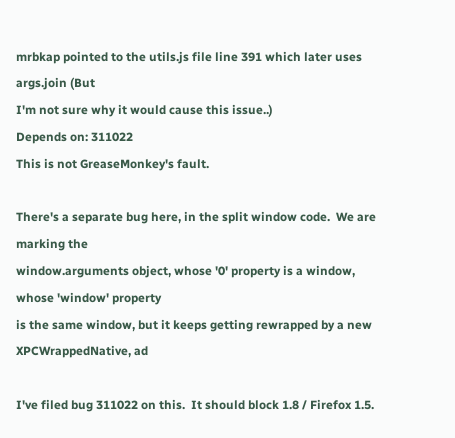mrbkap pointed to the utils.js file line 391 which later uses args.join (But
I'm not sure why it would cause this issue..)
Depends on: 311022
This is not GreaseMonkey's fault.

There's a separate bug here, in the split window code.  We are marking the
window.arguments object, whose '0' property is a window, whose 'window' property
is the same window, but it keeps getting rewrapped by a new XPCWrappedNative, ad

I've filed bug 311022 on this.  It should block 1.8 / Firefox 1.5.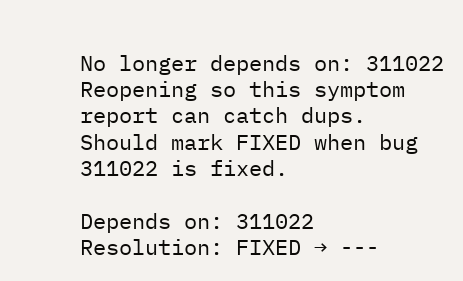No longer depends on: 311022
Reopening so this symptom report can catch dups.  Should mark FIXED when bug
311022 is fixed.

Depends on: 311022
Resolution: FIXED → ---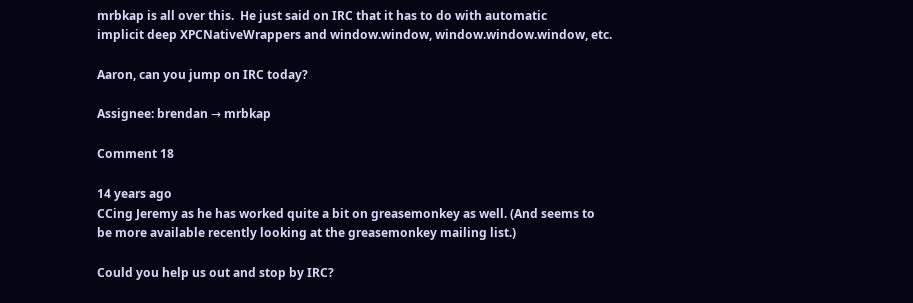mrbkap is all over this.  He just said on IRC that it has to do with automatic
implicit deep XPCNativeWrappers and window.window, window.window.window, etc.

Aaron, can you jump on IRC today?

Assignee: brendan → mrbkap

Comment 18

14 years ago
CCing Jeremy as he has worked quite a bit on greasemonkey as well. (And seems to
be more available recently looking at the greasemonkey mailing list.)

Could you help us out and stop by IRC?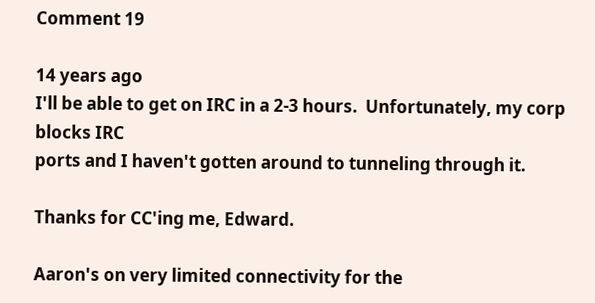Comment 19

14 years ago
I'll be able to get on IRC in a 2-3 hours.  Unfortunately, my corp blocks IRC
ports and I haven't gotten around to tunneling through it.

Thanks for CC'ing me, Edward.

Aaron's on very limited connectivity for the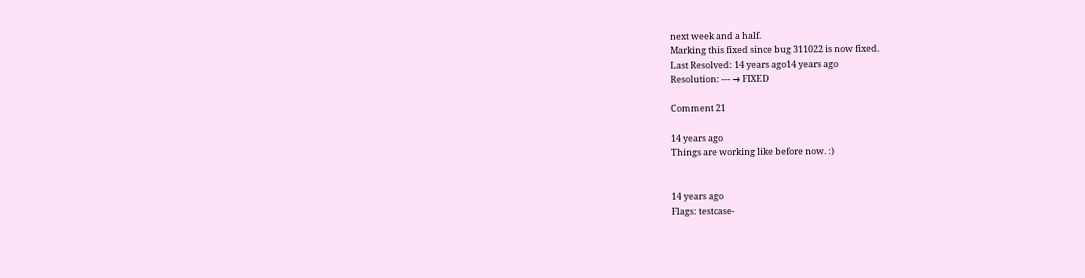next week and a half.
Marking this fixed since bug 311022 is now fixed.
Last Resolved: 14 years ago14 years ago
Resolution: --- → FIXED

Comment 21

14 years ago
Things are working like before now. :)


14 years ago
Flags: testcase-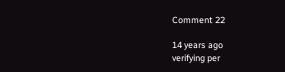Comment 22

14 years ago
verifying per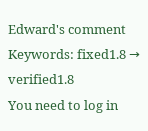Edward's comment
Keywords: fixed1.8 → verified1.8
You need to log in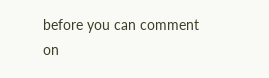before you can comment on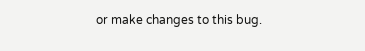or make changes to this bug.